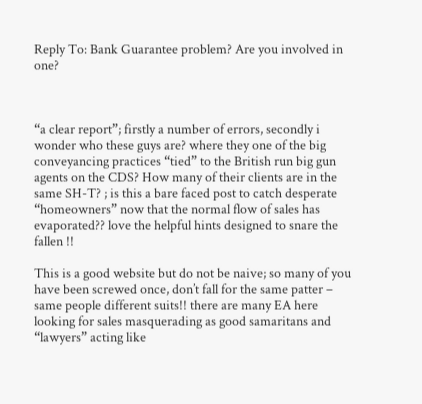Reply To: Bank Guarantee problem? Are you involved in one?



“a clear report”; firstly a number of errors, secondly i wonder who these guys are? where they one of the big conveyancing practices “tied” to the British run big gun agents on the CDS? How many of their clients are in the same SH-T? ; is this a bare faced post to catch desperate “homeowners” now that the normal flow of sales has evaporated?? love the helpful hints designed to snare the fallen !!

This is a good website but do not be naive; so many of you have been screwed once, don’t fall for the same patter – same people different suits!! there are many EA here looking for sales masquerading as good samaritans and “lawyers” acting like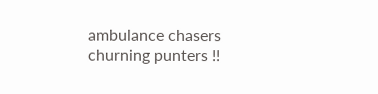ambulance chasers churning punters !!